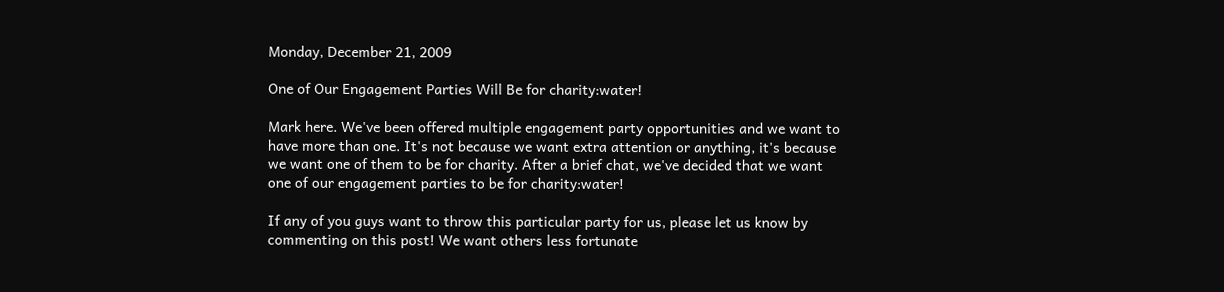Monday, December 21, 2009

One of Our Engagement Parties Will Be for charity:water!

Mark here. We've been offered multiple engagement party opportunities and we want to have more than one. It's not because we want extra attention or anything, it's because we want one of them to be for charity. After a brief chat, we've decided that we want one of our engagement parties to be for charity:water!

If any of you guys want to throw this particular party for us, please let us know by commenting on this post! We want others less fortunate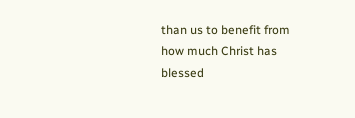than us to benefit from how much Christ has blessed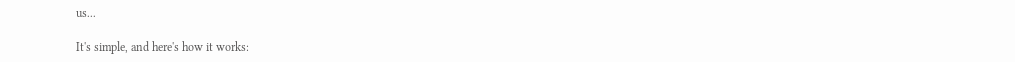us...

It's simple, and here's how it works: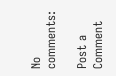No comments:

Post a Comment